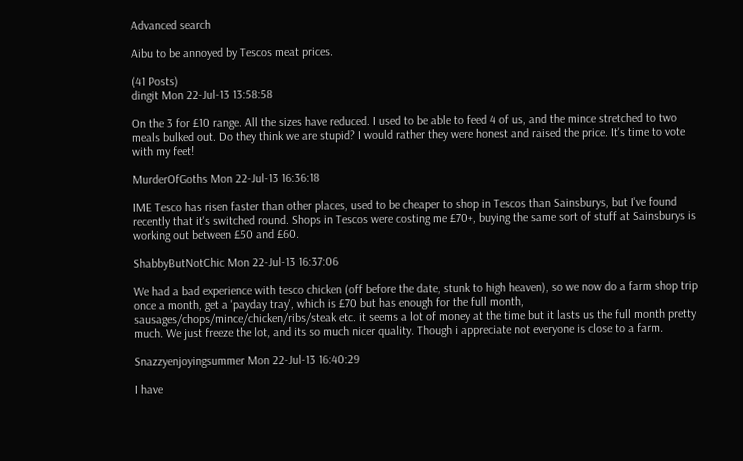Advanced search

Aibu to be annoyed by Tescos meat prices.

(41 Posts)
dingit Mon 22-Jul-13 13:58:58

On the 3 for £10 range. All the sizes have reduced. I used to be able to feed 4 of us, and the mince stretched to two meals bulked out. Do they think we are stupid? I would rather they were honest and raised the price. It's time to vote with my feet!

MurderOfGoths Mon 22-Jul-13 16:36:18

IME Tesco has risen faster than other places, used to be cheaper to shop in Tescos than Sainsburys, but I've found recently that it's switched round. Shops in Tescos were costing me £70+, buying the same sort of stuff at Sainsburys is working out between £50 and £60.

ShabbyButNotChic Mon 22-Jul-13 16:37:06

We had a bad experience with tesco chicken (off before the date, stunk to high heaven), so we now do a farm shop trip once a month, get a 'payday tray', which is £70 but has enough for the full month, sausages/chops/mince/chicken/ribs/steak etc. it seems a lot of money at the time but it lasts us the full month pretty much. We just freeze the lot, and its so much nicer quality. Though i appreciate not everyone is close to a farm.

Snazzyenjoyingsummer Mon 22-Jul-13 16:40:29

I have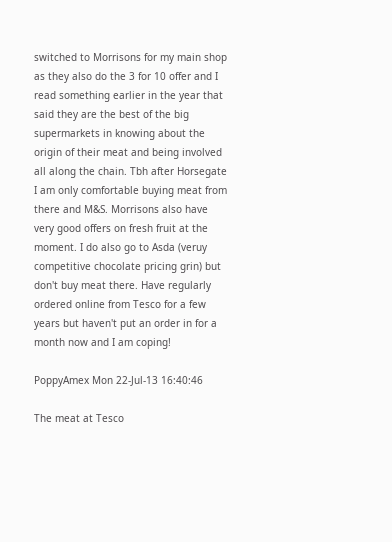switched to Morrisons for my main shop as they also do the 3 for 10 offer and I read something earlier in the year that said they are the best of the big supermarkets in knowing about the origin of their meat and being involved all along the chain. Tbh after Horsegate I am only comfortable buying meat from there and M&S. Morrisons also have very good offers on fresh fruit at the moment. I do also go to Asda (veruy competitive chocolate pricing grin) but don't buy meat there. Have regularly ordered online from Tesco for a few years but haven't put an order in for a month now and I am coping!

PoppyAmex Mon 22-Jul-13 16:40:46

The meat at Tesco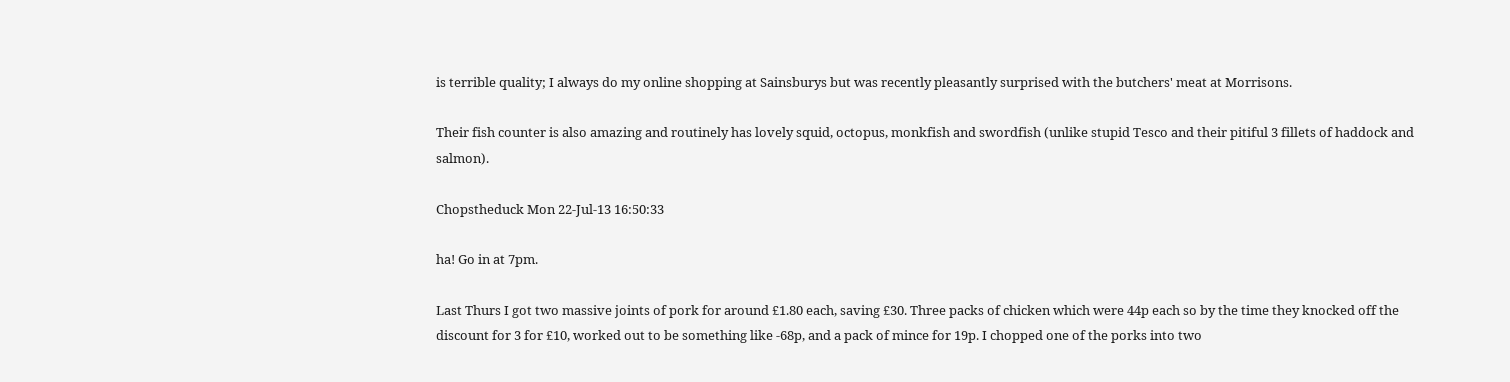is terrible quality; I always do my online shopping at Sainsburys but was recently pleasantly surprised with the butchers' meat at Morrisons.

Their fish counter is also amazing and routinely has lovely squid, octopus, monkfish and swordfish (unlike stupid Tesco and their pitiful 3 fillets of haddock and salmon).

Chopstheduck Mon 22-Jul-13 16:50:33

ha! Go in at 7pm.

Last Thurs I got two massive joints of pork for around £1.80 each, saving £30. Three packs of chicken which were 44p each so by the time they knocked off the discount for 3 for £10, worked out to be something like -68p, and a pack of mince for 19p. I chopped one of the porks into two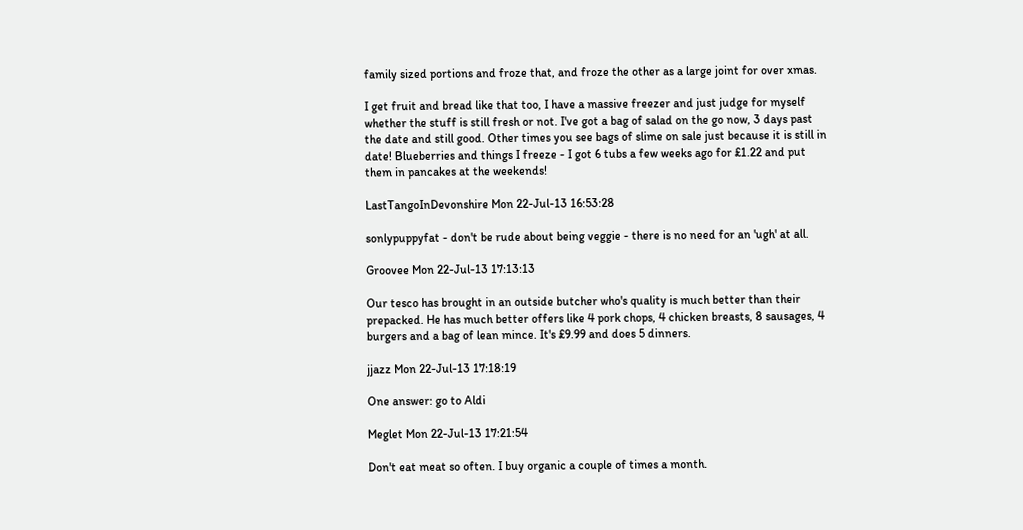family sized portions and froze that, and froze the other as a large joint for over xmas.

I get fruit and bread like that too, I have a massive freezer and just judge for myself whether the stuff is still fresh or not. I've got a bag of salad on the go now, 3 days past the date and still good. Other times you see bags of slime on sale just because it is still in date! Blueberries and things I freeze - I got 6 tubs a few weeks ago for £1.22 and put them in pancakes at the weekends!

LastTangoInDevonshire Mon 22-Jul-13 16:53:28

sonlypuppyfat - don't be rude about being veggie - there is no need for an 'ugh' at all.

Groovee Mon 22-Jul-13 17:13:13

Our tesco has brought in an outside butcher who's quality is much better than their prepacked. He has much better offers like 4 pork chops, 4 chicken breasts, 8 sausages, 4 burgers and a bag of lean mince. It's £9.99 and does 5 dinners.

jjazz Mon 22-Jul-13 17:18:19

One answer: go to Aldi

Meglet Mon 22-Jul-13 17:21:54

Don't eat meat so often. I buy organic a couple of times a month.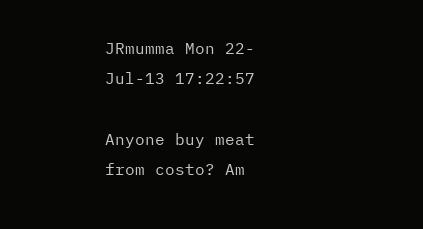JRmumma Mon 22-Jul-13 17:22:57

Anyone buy meat from costo? Am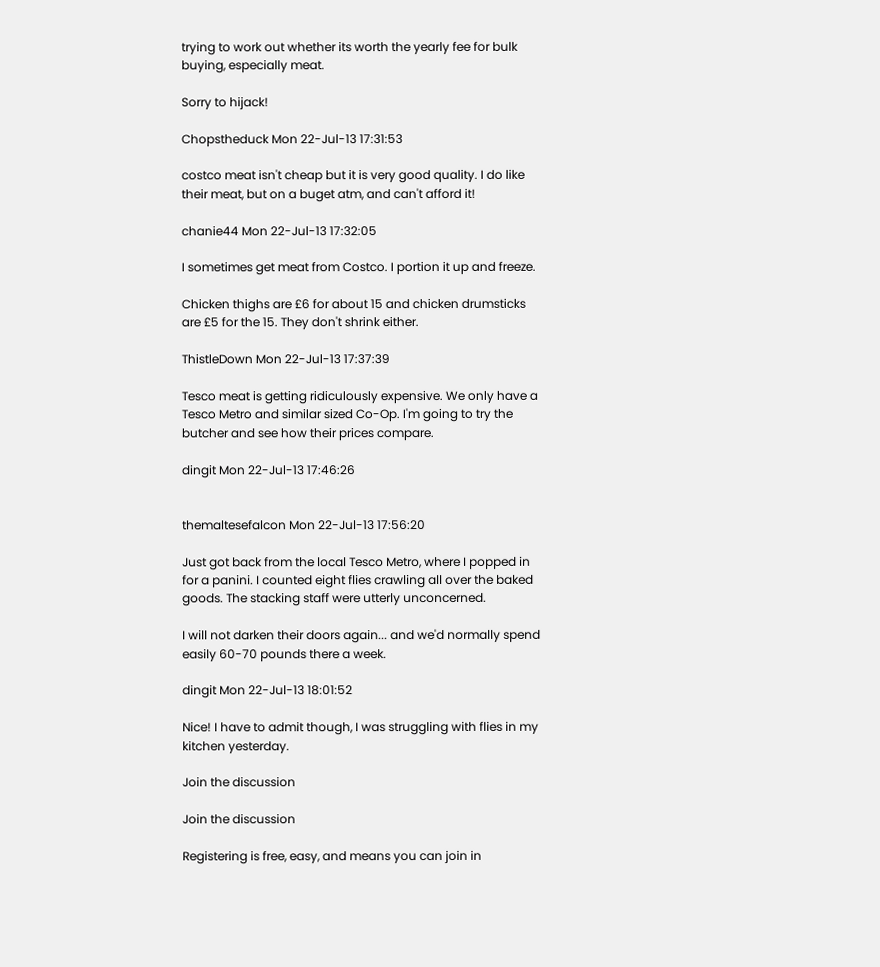trying to work out whether its worth the yearly fee for bulk buying, especially meat.

Sorry to hijack!

Chopstheduck Mon 22-Jul-13 17:31:53

costco meat isn't cheap but it is very good quality. I do like their meat, but on a buget atm, and can't afford it!

chanie44 Mon 22-Jul-13 17:32:05

I sometimes get meat from Costco. I portion it up and freeze.

Chicken thighs are £6 for about 15 and chicken drumsticks are £5 for the 15. They don't shrink either.

ThistleDown Mon 22-Jul-13 17:37:39

Tesco meat is getting ridiculously expensive. We only have a Tesco Metro and similar sized Co-Op. I'm going to try the butcher and see how their prices compare.

dingit Mon 22-Jul-13 17:46:26


themaltesefalcon Mon 22-Jul-13 17:56:20

Just got back from the local Tesco Metro, where I popped in for a panini. I counted eight flies crawling all over the baked goods. The stacking staff were utterly unconcerned.

I will not darken their doors again... and we'd normally spend easily 60-70 pounds there a week.

dingit Mon 22-Jul-13 18:01:52

Nice! I have to admit though, I was struggling with flies in my kitchen yesterday.

Join the discussion

Join the discussion

Registering is free, easy, and means you can join in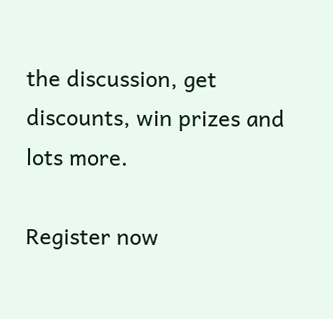the discussion, get discounts, win prizes and lots more.

Register now